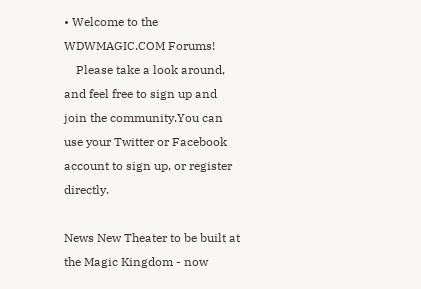• Welcome to the WDWMAGIC.COM Forums!
    Please take a look around, and feel free to sign up and join the community.You can use your Twitter or Facebook account to sign up, or register directly.

News New Theater to be built at the Magic Kingdom - now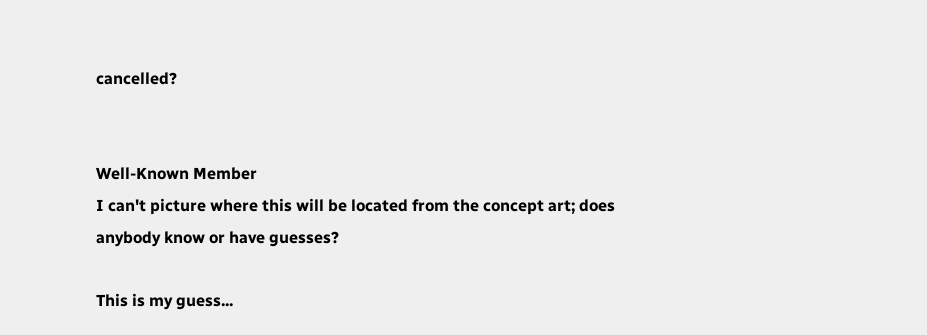cancelled?


Well-Known Member
I can't picture where this will be located from the concept art; does anybody know or have guesses?

This is my guess...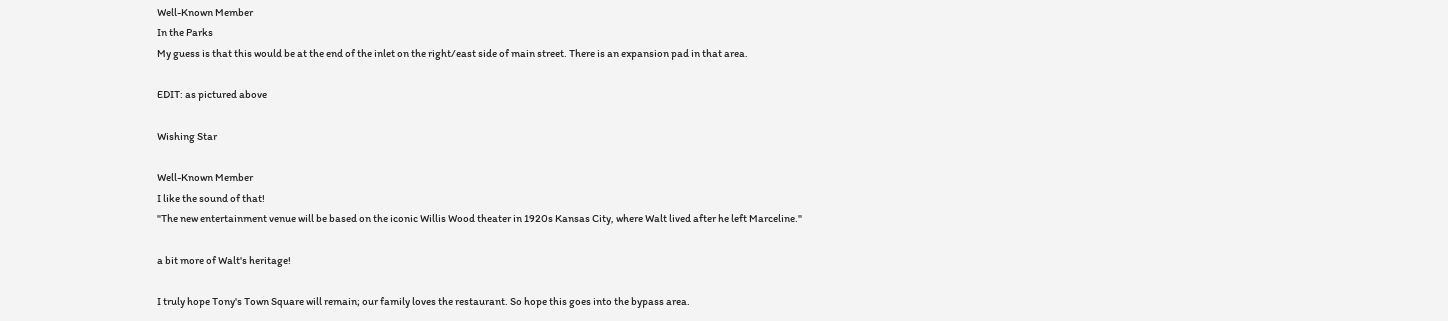Well-Known Member
In the Parks
My guess is that this would be at the end of the inlet on the right/east side of main street. There is an expansion pad in that area.

EDIT: as pictured above

Wishing Star

Well-Known Member
I like the sound of that!
"The new entertainment venue will be based on the iconic Willis Wood theater in 1920s Kansas City, where Walt lived after he left Marceline."

a bit more of Walt's heritage!

I truly hope Tony's Town Square will remain; our family loves the restaurant. So hope this goes into the bypass area.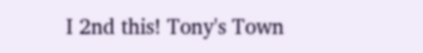I 2nd this! Tony's Town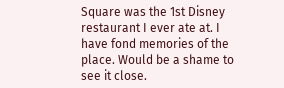Square was the 1st Disney restaurant I ever ate at. I have fond memories of the place. Would be a shame to see it close.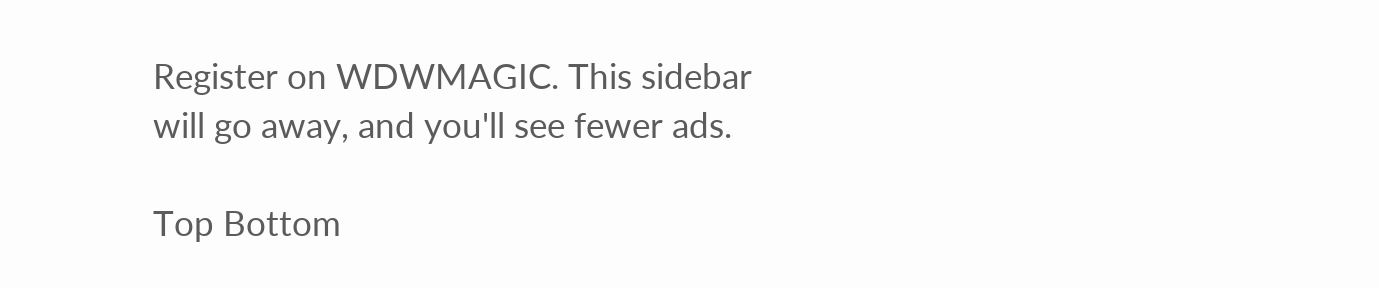Register on WDWMAGIC. This sidebar will go away, and you'll see fewer ads.

Top Bottom